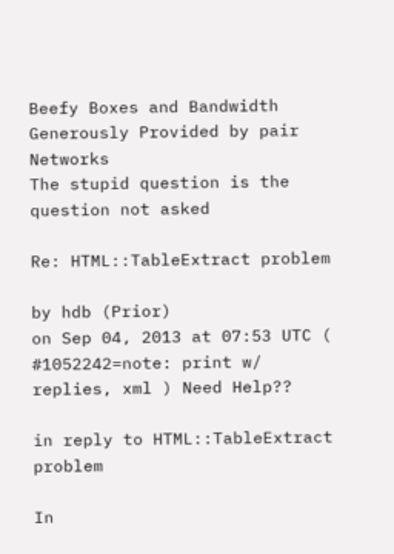Beefy Boxes and Bandwidth Generously Provided by pair Networks
The stupid question is the question not asked

Re: HTML::TableExtract problem

by hdb (Prior)
on Sep 04, 2013 at 07:53 UTC ( #1052242=note: print w/ replies, xml ) Need Help??

in reply to HTML::TableExtract problem

In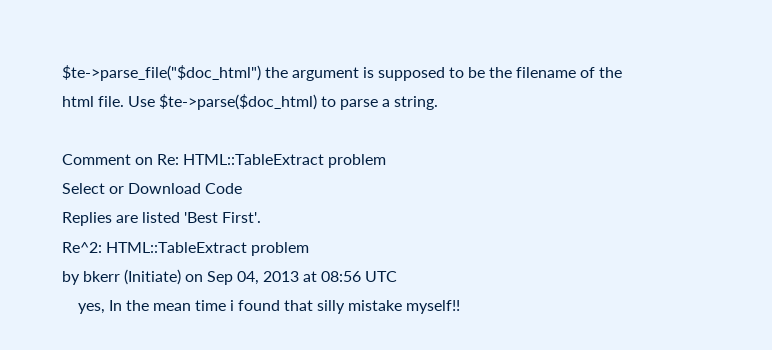$te->parse_file("$doc_html") the argument is supposed to be the filename of the html file. Use $te->parse($doc_html) to parse a string.

Comment on Re: HTML::TableExtract problem
Select or Download Code
Replies are listed 'Best First'.
Re^2: HTML::TableExtract problem
by bkerr (Initiate) on Sep 04, 2013 at 08:56 UTC
    yes, In the mean time i found that silly mistake myself!!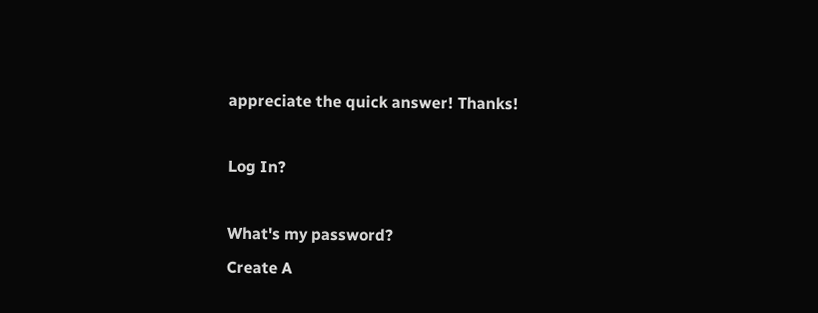appreciate the quick answer! Thanks!

Log In?

What's my password?
Create A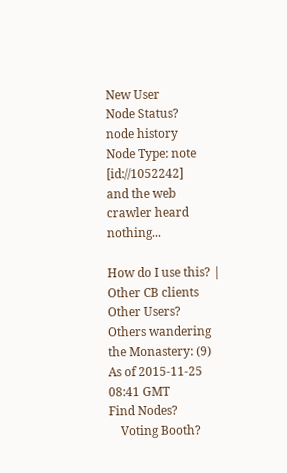New User
Node Status?
node history
Node Type: note [id://1052242]
and the web crawler heard nothing...

How do I use this? | Other CB clients
Other Users?
Others wandering the Monastery: (9)
As of 2015-11-25 08:41 GMT
Find Nodes?
    Voting Booth?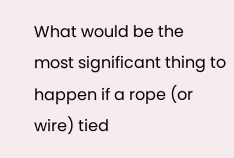What would be the most significant thing to happen if a rope (or wire) tied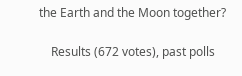the Earth and the Moon together?

    Results (672 votes), past polls